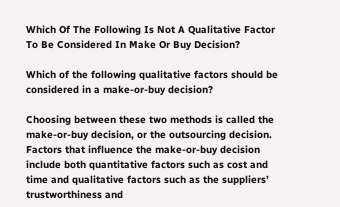Which Of The Following Is Not A Qualitative Factor To Be Considered In Make Or Buy Decision?

Which of the following qualitative factors should be considered in a make-or-buy decision?

Choosing between these two methods is called the make-or-buy decision, or the outsourcing decision. Factors that influence the make-or-buy decision include both quantitative factors such as cost and time and qualitative factors such as the suppliers’ trustworthiness and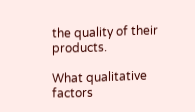the quality of their products.

What qualitative factors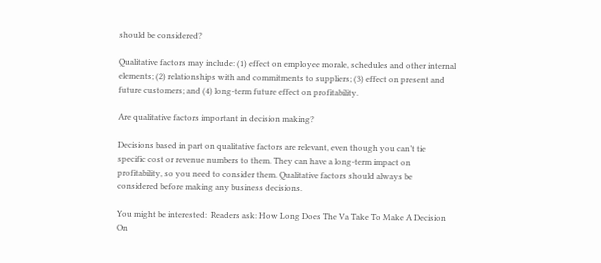should be considered?

Qualitative factors may include: (1) effect on employee morale, schedules and other internal elements; (2) relationships with and commitments to suppliers; (3) effect on present and future customers; and (4) long-term future effect on profitability.

Are qualitative factors important in decision making?

Decisions based in part on qualitative factors are relevant, even though you can’t tie specific cost or revenue numbers to them. They can have a long-term impact on profitability, so you need to consider them. Qualitative factors should always be considered before making any business decisions.

You might be interested:  Readers ask: How Long Does The Va Take To Make A Decision On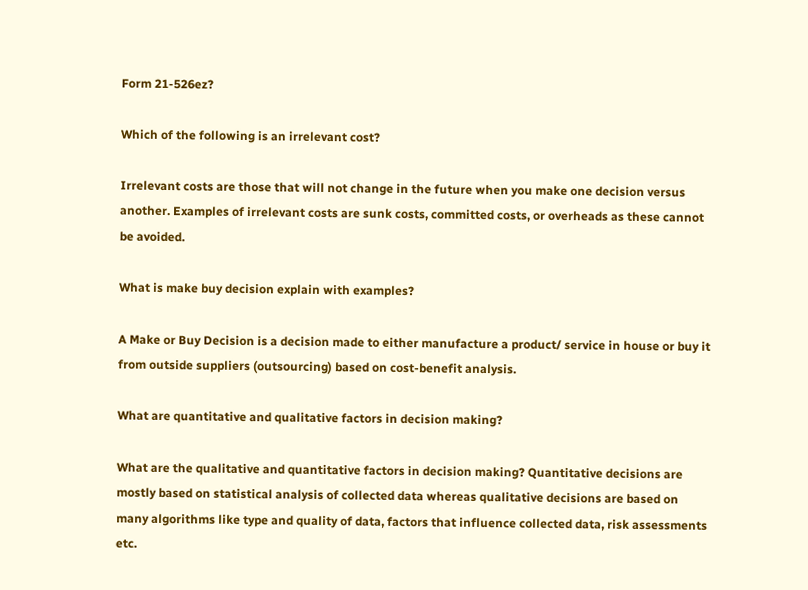Form 21-526ez?

Which of the following is an irrelevant cost?

Irrelevant costs are those that will not change in the future when you make one decision versus another. Examples of irrelevant costs are sunk costs, committed costs, or overheads as these cannot be avoided.

What is make buy decision explain with examples?

A Make or Buy Decision is a decision made to either manufacture a product/ service in house or buy it from outside suppliers (outsourcing) based on cost-benefit analysis.

What are quantitative and qualitative factors in decision making?

What are the qualitative and quantitative factors in decision making? Quantitative decisions are mostly based on statistical analysis of collected data whereas qualitative decisions are based on many algorithms like type and quality of data, factors that influence collected data, risk assessments etc.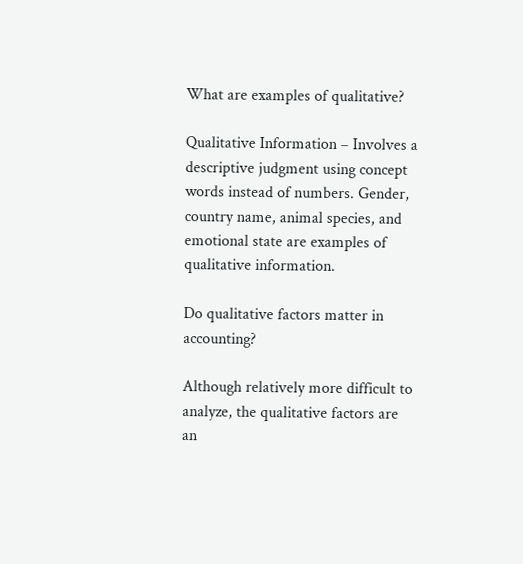What are examples of qualitative?

Qualitative Information – Involves a descriptive judgment using concept words instead of numbers. Gender, country name, animal species, and emotional state are examples of qualitative information.

Do qualitative factors matter in accounting?

Although relatively more difficult to analyze, the qualitative factors are an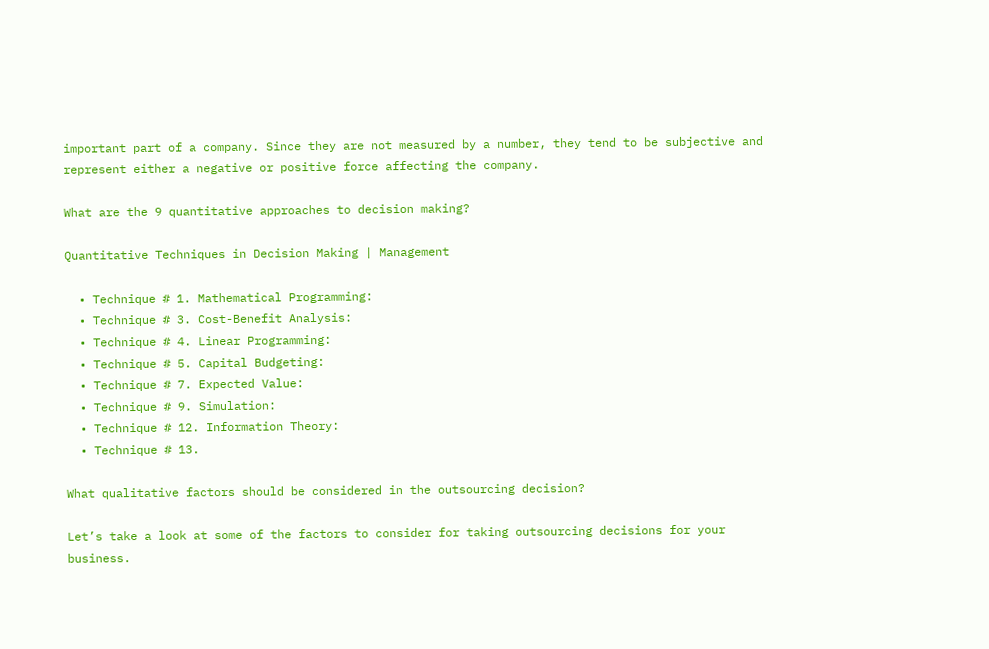important part of a company. Since they are not measured by a number, they tend to be subjective and represent either a negative or positive force affecting the company.

What are the 9 quantitative approaches to decision making?

Quantitative Techniques in Decision Making | Management

  • Technique # 1. Mathematical Programming:
  • Technique # 3. Cost-Benefit Analysis:
  • Technique # 4. Linear Programming:
  • Technique # 5. Capital Budgeting:
  • Technique # 7. Expected Value:
  • Technique # 9. Simulation:
  • Technique # 12. Information Theory:
  • Technique # 13.

What qualitative factors should be considered in the outsourcing decision?

Let’s take a look at some of the factors to consider for taking outsourcing decisions for your business.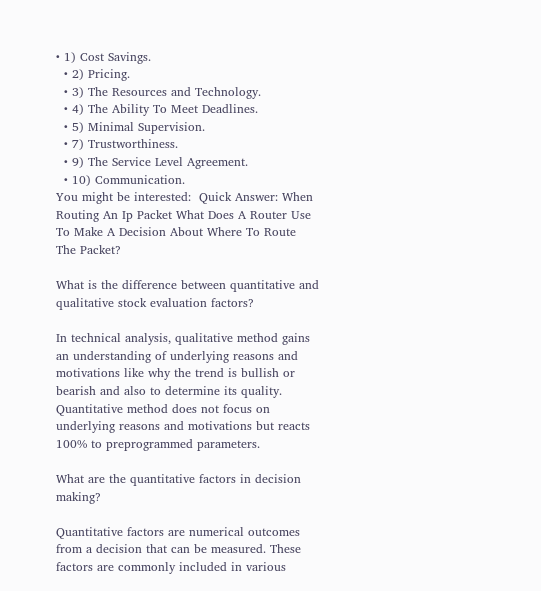• 1) Cost Savings.
  • 2) Pricing.
  • 3) The Resources and Technology.
  • 4) The Ability To Meet Deadlines.
  • 5) Minimal Supervision.
  • 7) Trustworthiness.
  • 9) The Service Level Agreement.
  • 10) Communication.
You might be interested:  Quick Answer: When Routing An Ip Packet What Does A Router Use To Make A Decision About Where To Route The Packet?

What is the difference between quantitative and qualitative stock evaluation factors?

In technical analysis, qualitative method gains an understanding of underlying reasons and motivations like why the trend is bullish or bearish and also to determine its quality. Quantitative method does not focus on underlying reasons and motivations but reacts 100% to preprogrammed parameters.

What are the quantitative factors in decision making?

Quantitative factors are numerical outcomes from a decision that can be measured. These factors are commonly included in various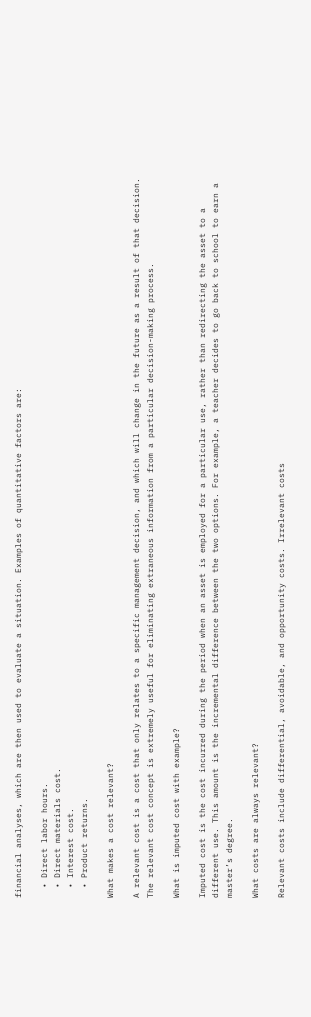financial analyses, which are then used to evaluate a situation. Examples of quantitative factors are:

  • Direct labor hours.
  • Direct materials cost.
  • Interest cost.
  • Product returns.

What makes a cost relevant?

A relevant cost is a cost that only relates to a specific management decision, and which will change in the future as a result of that decision. The relevant cost concept is extremely useful for eliminating extraneous information from a particular decision-making process.

What is imputed cost with example?

Imputed cost is the cost incurred during the period when an asset is employed for a particular use, rather than redirecting the asset to a different use. This amount is the incremental difference between the two options. For example, a teacher decides to go back to school to earn a master’s degree.

What costs are always relevant?

Relevant costs include differential, avoidable, and opportunity costs. Irrelevant costs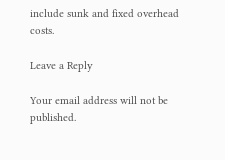include sunk and fixed overhead costs.

Leave a Reply

Your email address will not be published.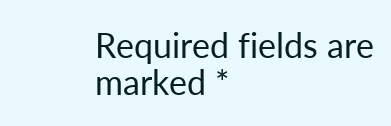Required fields are marked *